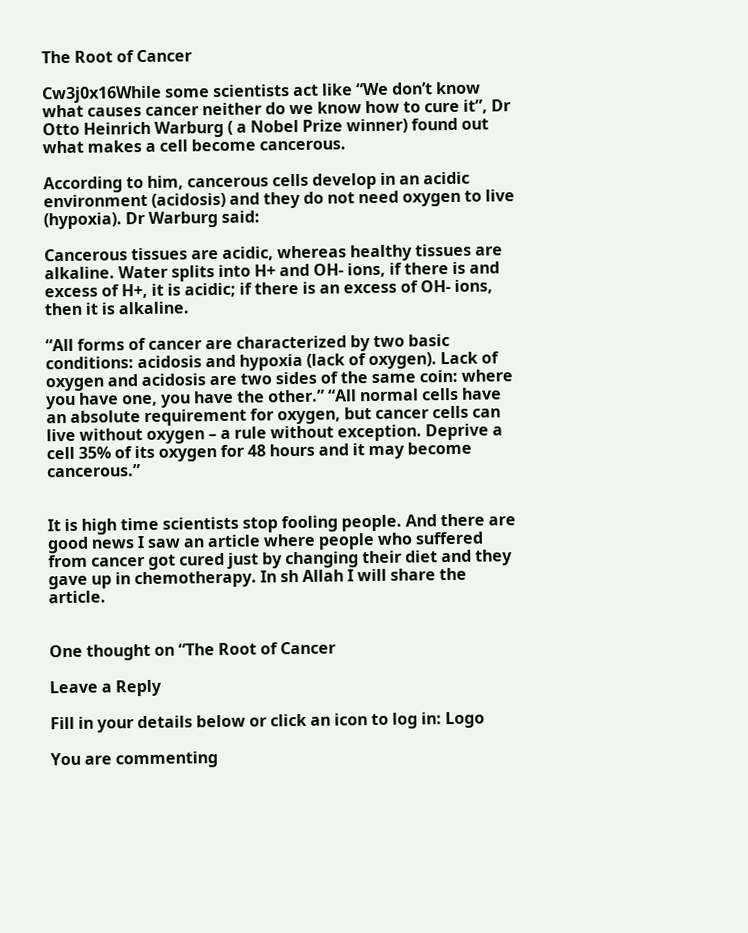The Root of Cancer

Cw3j0x16While some scientists act like “We don’t know what causes cancer neither do we know how to cure it”, Dr Otto Heinrich Warburg ( a Nobel Prize winner) found out what makes a cell become cancerous.

According to him, cancerous cells develop in an acidic environment (acidosis) and they do not need oxygen to live (hypoxia). Dr Warburg said:

Cancerous tissues are acidic, whereas healthy tissues are alkaline. Water splits into H+ and OH- ions, if there is and excess of H+, it is acidic; if there is an excess of OH- ions, then it is alkaline.

“All forms of cancer are characterized by two basic conditions: acidosis and hypoxia (lack of oxygen). Lack of oxygen and acidosis are two sides of the same coin: where you have one, you have the other.” “All normal cells have an absolute requirement for oxygen, but cancer cells can live without oxygen – a rule without exception. Deprive a cell 35% of its oxygen for 48 hours and it may become cancerous.”


It is high time scientists stop fooling people. And there are good news I saw an article where people who suffered from cancer got cured just by changing their diet and they gave up in chemotherapy. In sh Allah I will share the article.


One thought on “The Root of Cancer

Leave a Reply

Fill in your details below or click an icon to log in: Logo

You are commenting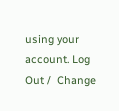using your account. Log Out /  Change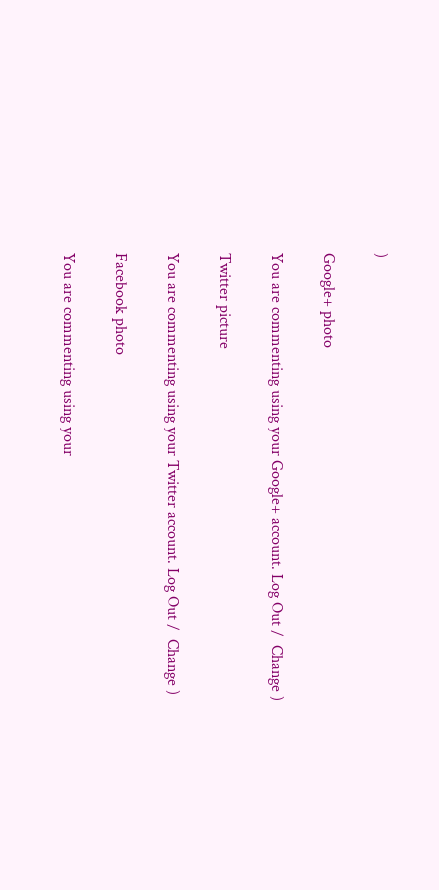)

Google+ photo

You are commenting using your Google+ account. Log Out /  Change )

Twitter picture

You are commenting using your Twitter account. Log Out /  Change )

Facebook photo

You are commenting using your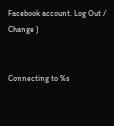Facebook account. Log Out /  Change )


Connecting to %s